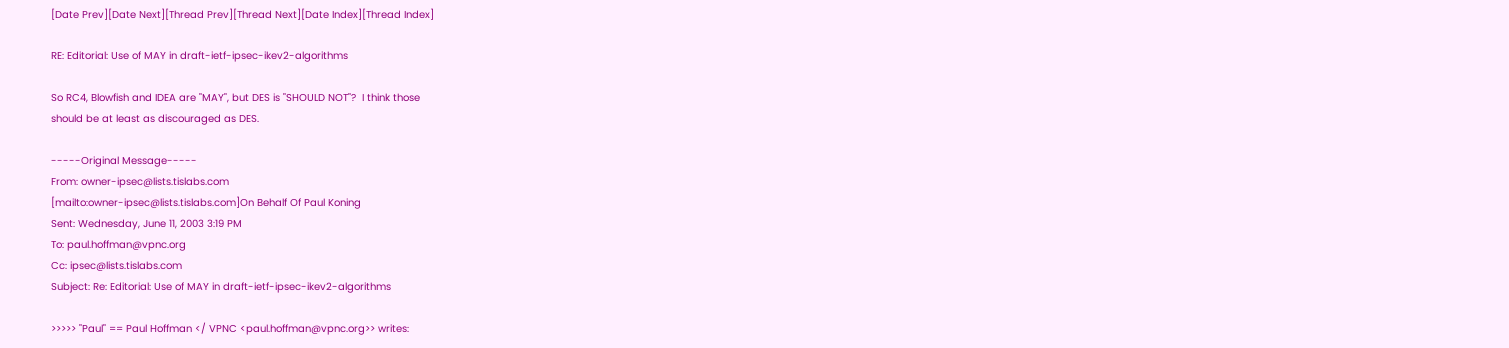[Date Prev][Date Next][Thread Prev][Thread Next][Date Index][Thread Index]

RE: Editorial: Use of MAY in draft-ietf-ipsec-ikev2-algorithms

So RC4, Blowfish and IDEA are "MAY", but DES is "SHOULD NOT"?  I think those
should be at least as discouraged as DES.

-----Original Message-----
From: owner-ipsec@lists.tislabs.com
[mailto:owner-ipsec@lists.tislabs.com]On Behalf Of Paul Koning
Sent: Wednesday, June 11, 2003 3:19 PM
To: paul.hoffman@vpnc.org
Cc: ipsec@lists.tislabs.com
Subject: Re: Editorial: Use of MAY in draft-ietf-ipsec-ikev2-algorithms

>>>>> "Paul" == Paul Hoffman </ VPNC <paul.hoffman@vpnc.org>> writes: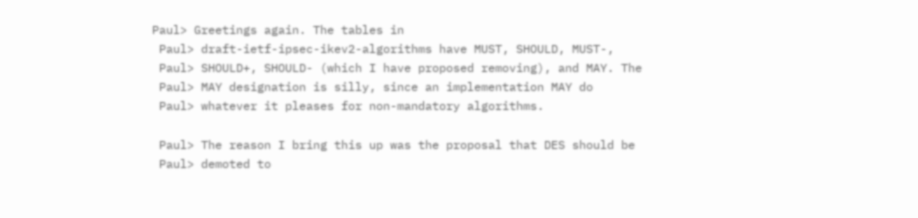Paul> Greetings again. The tables in
 Paul> draft-ietf-ipsec-ikev2-algorithms have MUST, SHOULD, MUST-,
 Paul> SHOULD+, SHOULD- (which I have proposed removing), and MAY. The
 Paul> MAY designation is silly, since an implementation MAY do
 Paul> whatever it pleases for non-mandatory algorithms.

 Paul> The reason I bring this up was the proposal that DES should be
 Paul> demoted to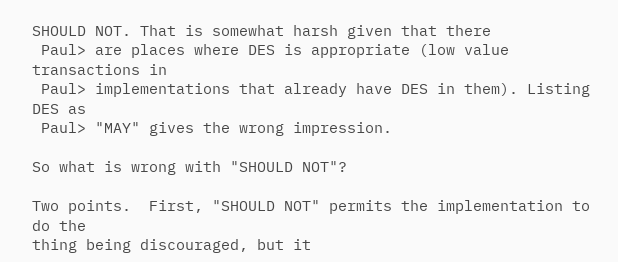SHOULD NOT. That is somewhat harsh given that there
 Paul> are places where DES is appropriate (low value transactions in
 Paul> implementations that already have DES in them). Listing DES as
 Paul> "MAY" gives the wrong impression.

So what is wrong with "SHOULD NOT"?

Two points.  First, "SHOULD NOT" permits the implementation to do the
thing being discouraged, but it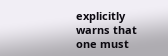explicitly warns that one must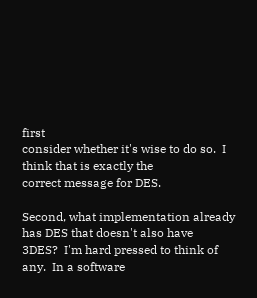first
consider whether it's wise to do so.  I think that is exactly the
correct message for DES.

Second, what implementation already has DES that doesn't also have
3DES?  I'm hard pressed to think of any.  In a software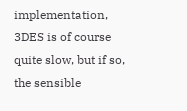implementation, 3DES is of course quite slow, but if so, the sensible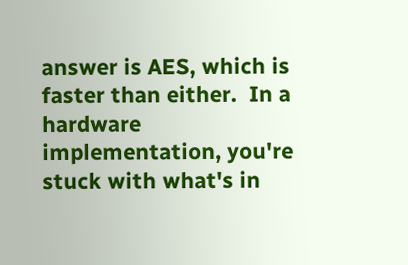answer is AES, which is faster than either.  In a hardware
implementation, you're stuck with what's in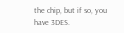the chip, but if so, you
have 3DES.